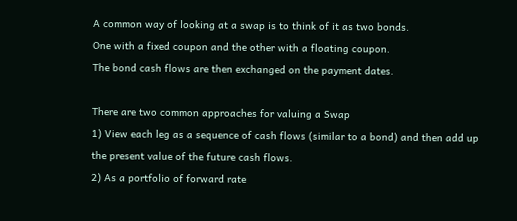A common way of looking at a swap is to think of it as two bonds.
One with a fixed coupon and the other with a floating coupon.
The bond cash flows are then exchanged on the payment dates.

There are two common approaches for valuing a Swap
1) View each leg as a sequence of cash flows (similar to a bond) and then add up the present value of the future cash flows.
2) As a portfolio of forward rate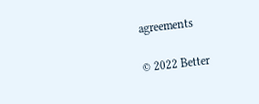agreements

© 2022 Better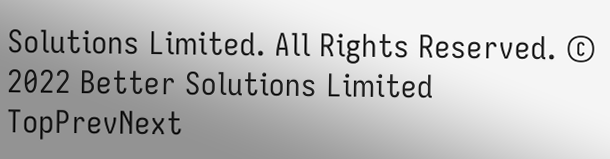Solutions Limited. All Rights Reserved. © 2022 Better Solutions Limited TopPrevNext